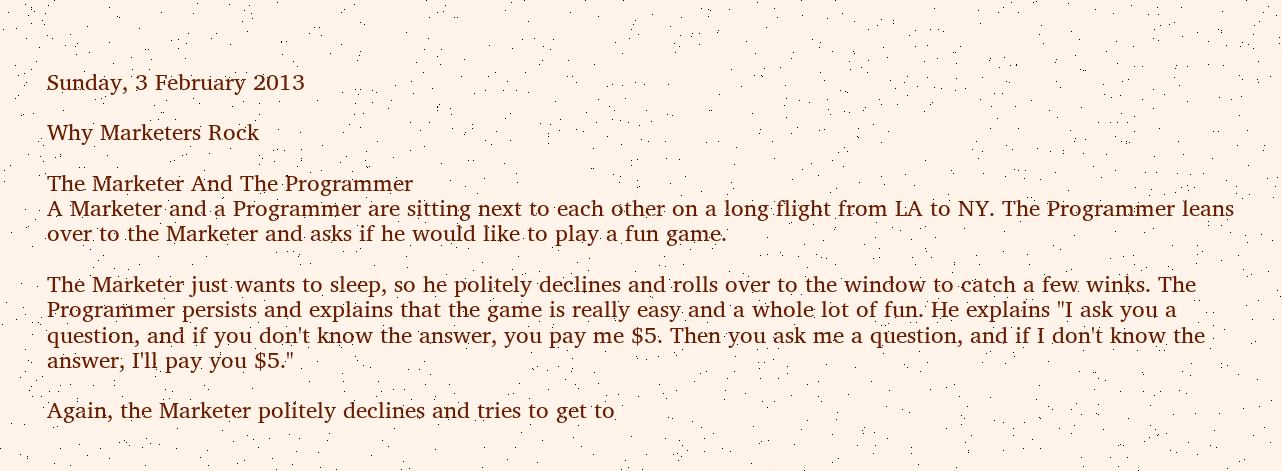Sunday, 3 February 2013

Why Marketers Rock

The Marketer And The Programmer
A Marketer and a Programmer are sitting next to each other on a long flight from LA to NY. The Programmer leans over to the Marketer and asks if he would like to play a fun game.

The Marketer just wants to sleep, so he politely declines and rolls over to the window to catch a few winks. The Programmer persists and explains that the game is really easy and a whole lot of fun. He explains "I ask you a question, and if you don't know the answer, you pay me $5. Then you ask me a question, and if I don't know the answer, I'll pay you $5."

Again, the Marketer politely declines and tries to get to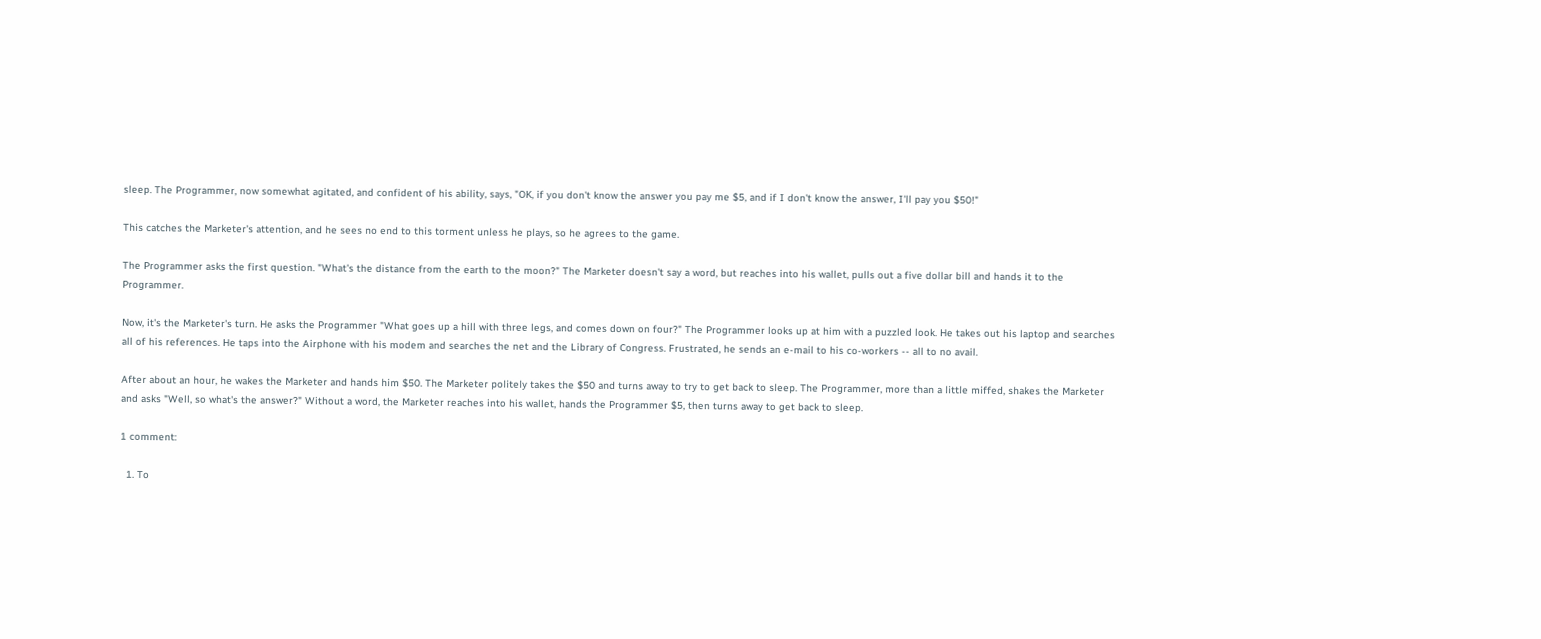sleep. The Programmer, now somewhat agitated, and confident of his ability, says, "OK, if you don't know the answer you pay me $5, and if I don't know the answer, I'll pay you $50!"

This catches the Marketer's attention, and he sees no end to this torment unless he plays, so he agrees to the game.

The Programmer asks the first question. "What's the distance from the earth to the moon?" The Marketer doesn't say a word, but reaches into his wallet, pulls out a five dollar bill and hands it to the Programmer.

Now, it's the Marketer's turn. He asks the Programmer "What goes up a hill with three legs, and comes down on four?" The Programmer looks up at him with a puzzled look. He takes out his laptop and searches all of his references. He taps into the Airphone with his modem and searches the net and the Library of Congress. Frustrated, he sends an e-mail to his co-workers -- all to no avail.

After about an hour, he wakes the Marketer and hands him $50. The Marketer politely takes the $50 and turns away to try to get back to sleep. The Programmer, more than a little miffed, shakes the Marketer and asks "Well, so what's the answer?" Without a word, the Marketer reaches into his wallet, hands the Programmer $5, then turns away to get back to sleep.

1 comment:

  1. To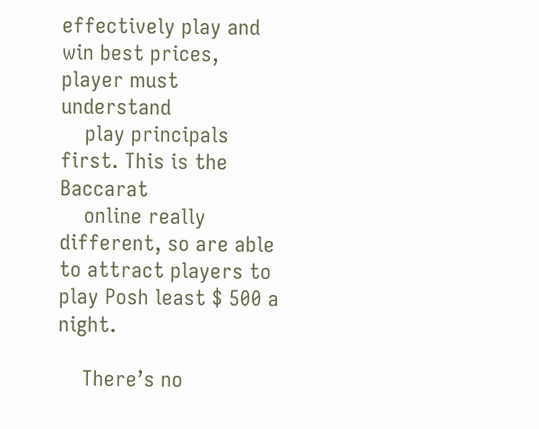effectively play and win best prices, player must understand
    play principals first. This is the Baccarat
    online really different, so are able to attract players to play Posh least $ 500 a night.

    There’s no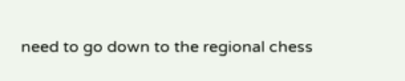need to go down to the regional chess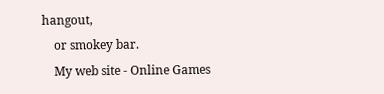hangout,
    or smokey bar.
    My web site - Online Games